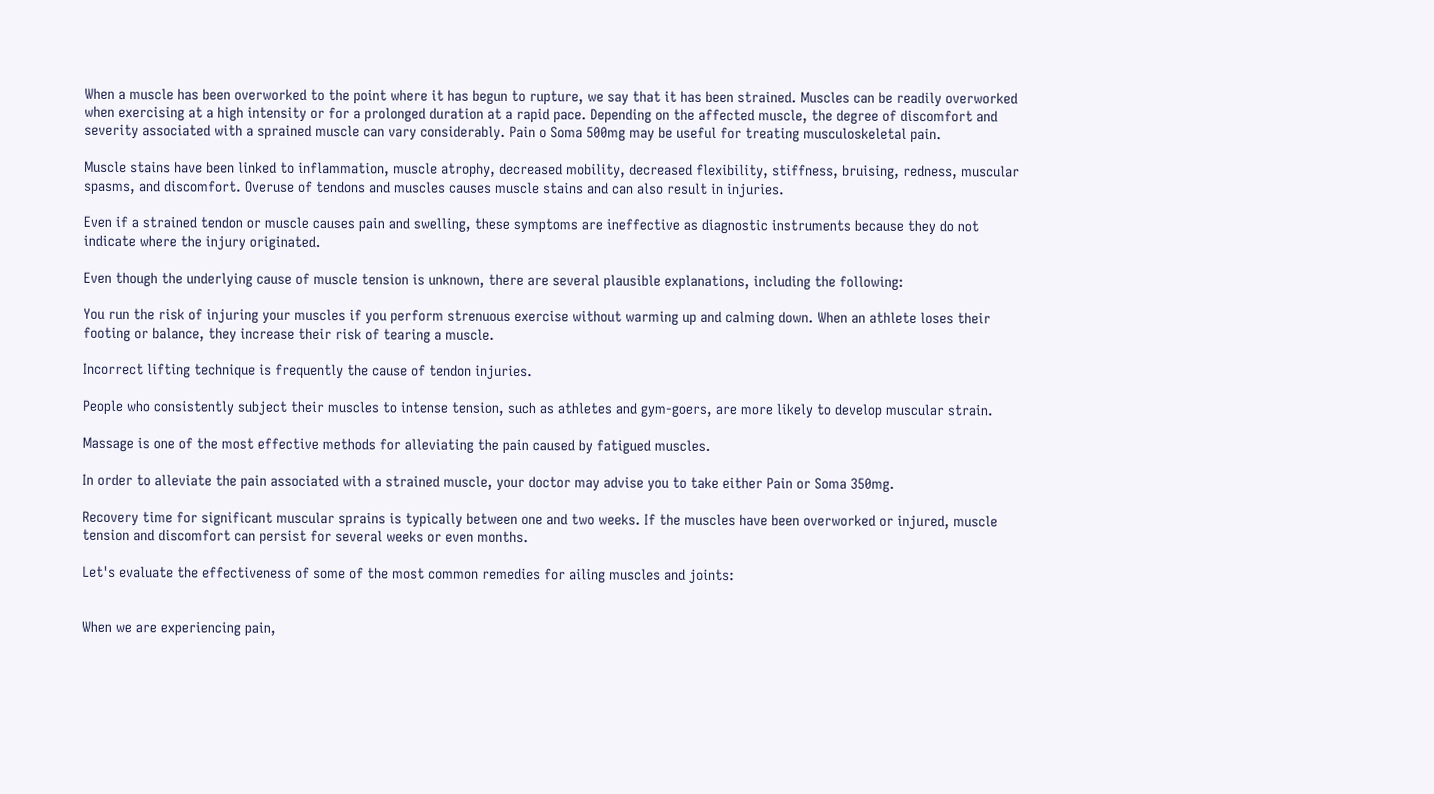When a muscle has been overworked to the point where it has begun to rupture, we say that it has been strained. Muscles can be readily overworked when exercising at a high intensity or for a prolonged duration at a rapid pace. Depending on the affected muscle, the degree of discomfort and severity associated with a sprained muscle can vary considerably. Pain o Soma 500mg may be useful for treating musculoskeletal pain.

Muscle stains have been linked to inflammation, muscle atrophy, decreased mobility, decreased flexibility, stiffness, bruising, redness, muscular spasms, and discomfort. Overuse of tendons and muscles causes muscle stains and can also result in injuries.

Even if a strained tendon or muscle causes pain and swelling, these symptoms are ineffective as diagnostic instruments because they do not indicate where the injury originated.

Even though the underlying cause of muscle tension is unknown, there are several plausible explanations, including the following:

You run the risk of injuring your muscles if you perform strenuous exercise without warming up and calming down. When an athlete loses their footing or balance, they increase their risk of tearing a muscle.

Incorrect lifting technique is frequently the cause of tendon injuries.

People who consistently subject their muscles to intense tension, such as athletes and gym-goers, are more likely to develop muscular strain.

Massage is one of the most effective methods for alleviating the pain caused by fatigued muscles.

In order to alleviate the pain associated with a strained muscle, your doctor may advise you to take either Pain or Soma 350mg.

Recovery time for significant muscular sprains is typically between one and two weeks. If the muscles have been overworked or injured, muscle tension and discomfort can persist for several weeks or even months.

Let's evaluate the effectiveness of some of the most common remedies for ailing muscles and joints:


When we are experiencing pain,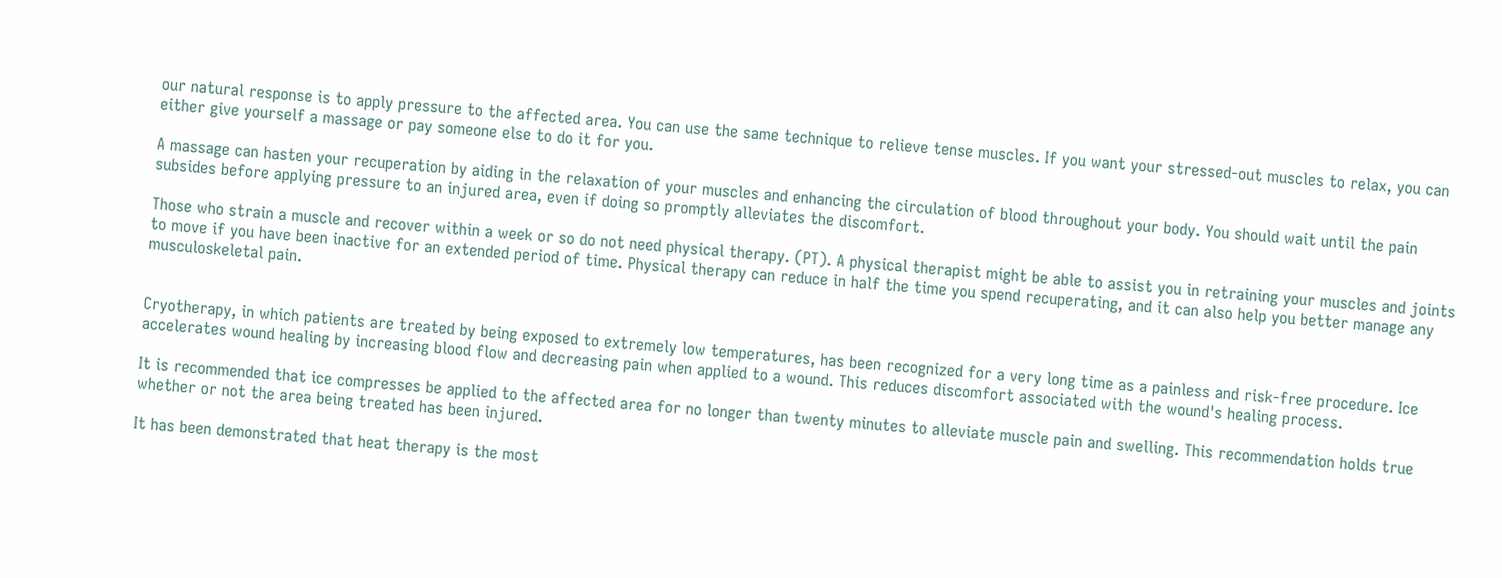our natural response is to apply pressure to the affected area. You can use the same technique to relieve tense muscles. If you want your stressed-out muscles to relax, you can either give yourself a massage or pay someone else to do it for you.

A massage can hasten your recuperation by aiding in the relaxation of your muscles and enhancing the circulation of blood throughout your body. You should wait until the pain subsides before applying pressure to an injured area, even if doing so promptly alleviates the discomfort.

Those who strain a muscle and recover within a week or so do not need physical therapy. (PT). A physical therapist might be able to assist you in retraining your muscles and joints to move if you have been inactive for an extended period of time. Physical therapy can reduce in half the time you spend recuperating, and it can also help you better manage any musculoskeletal pain.


Cryotherapy, in which patients are treated by being exposed to extremely low temperatures, has been recognized for a very long time as a painless and risk-free procedure. Ice accelerates wound healing by increasing blood flow and decreasing pain when applied to a wound. This reduces discomfort associated with the wound's healing process.

It is recommended that ice compresses be applied to the affected area for no longer than twenty minutes to alleviate muscle pain and swelling. This recommendation holds true whether or not the area being treated has been injured.

It has been demonstrated that heat therapy is the most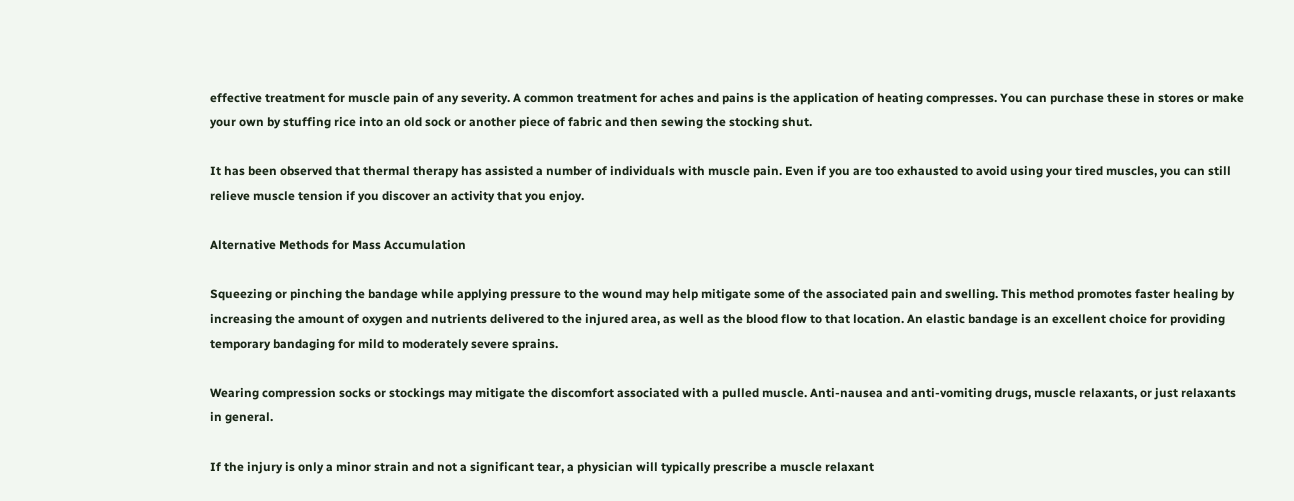effective treatment for muscle pain of any severity. A common treatment for aches and pains is the application of heating compresses. You can purchase these in stores or make your own by stuffing rice into an old sock or another piece of fabric and then sewing the stocking shut.

It has been observed that thermal therapy has assisted a number of individuals with muscle pain. Even if you are too exhausted to avoid using your tired muscles, you can still relieve muscle tension if you discover an activity that you enjoy.

Alternative Methods for Mass Accumulation

Squeezing or pinching the bandage while applying pressure to the wound may help mitigate some of the associated pain and swelling. This method promotes faster healing by increasing the amount of oxygen and nutrients delivered to the injured area, as well as the blood flow to that location. An elastic bandage is an excellent choice for providing temporary bandaging for mild to moderately severe sprains.

Wearing compression socks or stockings may mitigate the discomfort associated with a pulled muscle. Anti-nausea and anti-vomiting drugs, muscle relaxants, or just relaxants in general.

If the injury is only a minor strain and not a significant tear, a physician will typically prescribe a muscle relaxant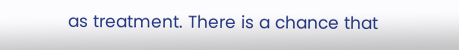as treatment. There is a chance that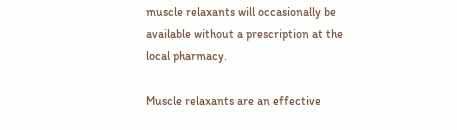muscle relaxants will occasionally be available without a prescription at the local pharmacy.

Muscle relaxants are an effective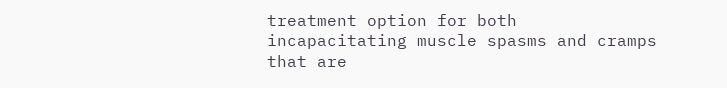treatment option for both incapacitating muscle spasms and cramps that are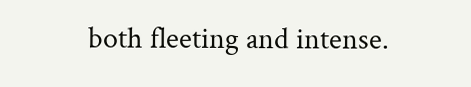both fleeting and intense.